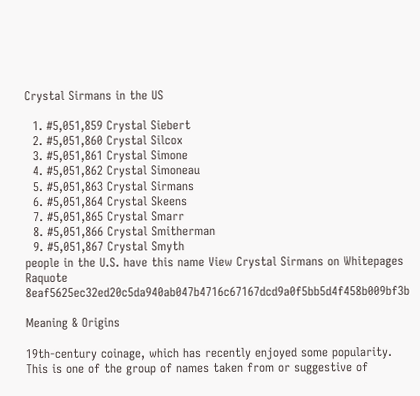Crystal Sirmans in the US

  1. #5,051,859 Crystal Siebert
  2. #5,051,860 Crystal Silcox
  3. #5,051,861 Crystal Simone
  4. #5,051,862 Crystal Simoneau
  5. #5,051,863 Crystal Sirmans
  6. #5,051,864 Crystal Skeens
  7. #5,051,865 Crystal Smarr
  8. #5,051,866 Crystal Smitherman
  9. #5,051,867 Crystal Smyth
people in the U.S. have this name View Crystal Sirmans on Whitepages Raquote 8eaf5625ec32ed20c5da940ab047b4716c67167dcd9a0f5bb5d4f458b009bf3b

Meaning & Origins

19th-century coinage, which has recently enjoyed some popularity. This is one of the group of names taken from or suggestive of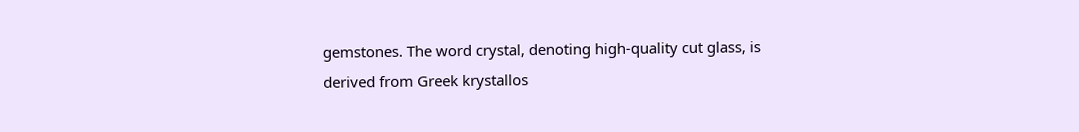gemstones. The word crystal, denoting high-quality cut glass, is derived from Greek krystallos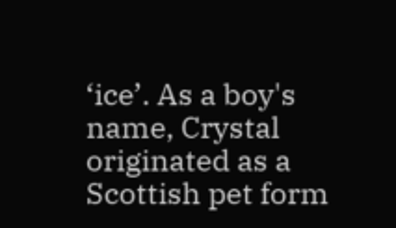‘ice’. As a boy's name, Crystal originated as a Scottish pet form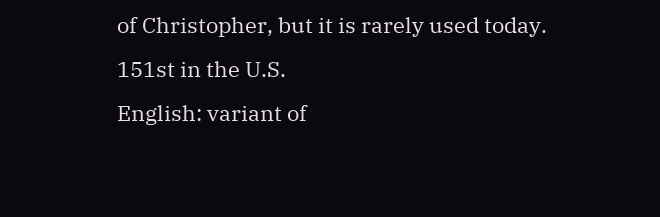of Christopher, but it is rarely used today.
151st in the U.S.
English: variant of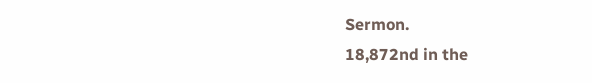Sermon.
18,872nd in the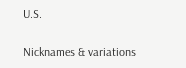U.S.

Nicknames & variations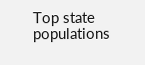Top state populations